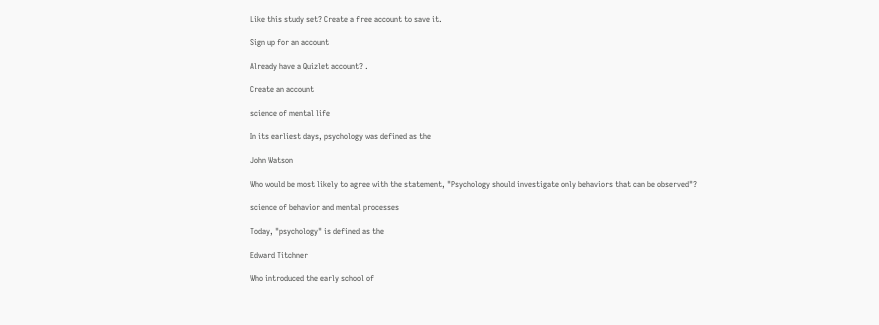Like this study set? Create a free account to save it.

Sign up for an account

Already have a Quizlet account? .

Create an account

science of mental life

In its earliest days, psychology was defined as the

John Watson

Who would be most likely to agree with the statement, "Psychology should investigate only behaviors that can be observed"?

science of behavior and mental processes

Today, "psychology" is defined as the

Edward Titchner

Who introduced the early school of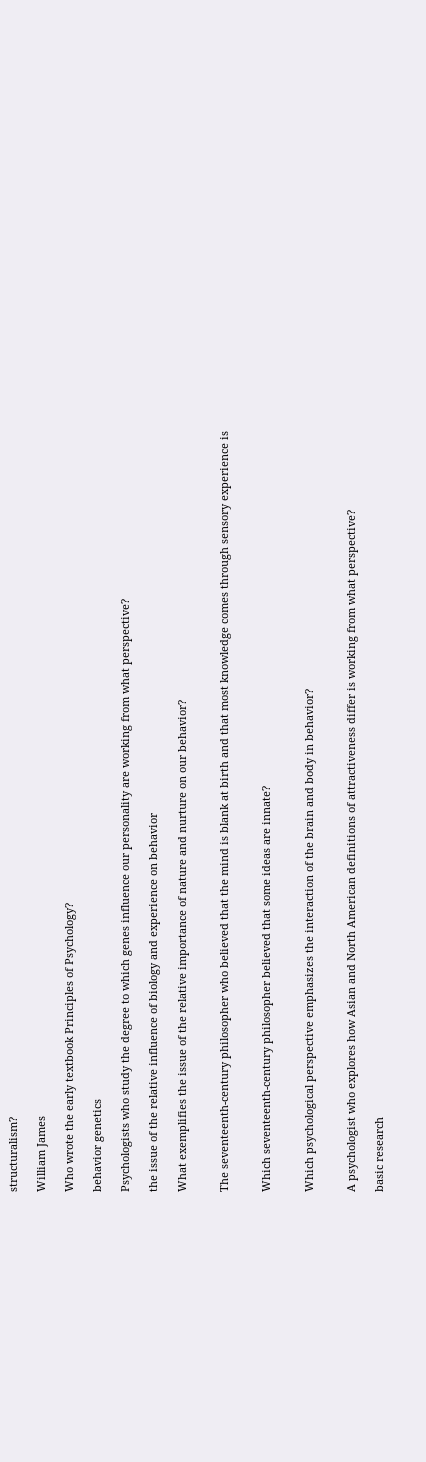structuralism?

William James

Who wrote the early textbook Principles of Psychology?

behavior genetics

Psychologists who study the degree to which genes influence our personality are working from what perspective?

the issue of the relative influence of biology and experience on behavior

What exemplifies the issue of the relative importance of nature and nurture on our behavior?


The seventeenth-century philosopher who believed that the mind is blank at birth and that most knowledge comes through sensory experience is


Which seventeenth-century philosopher believed that some ideas are innate?


Which psychological perspective emphasizes the interaction of the brain and body in behavior?


A psychologist who explores how Asian and North American definitions of attractiveness differ is working from what perspective?

basic research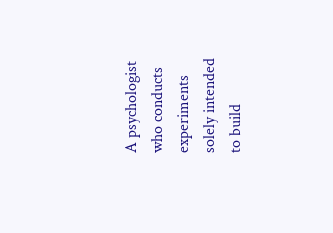A psychologist who conducts experiments solely intended to build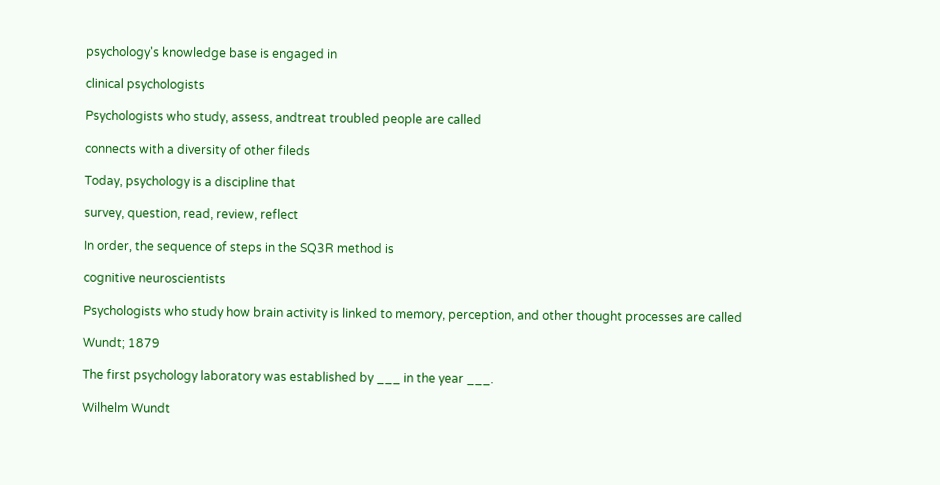psychology's knowledge base is engaged in

clinical psychologists

Psychologists who study, assess, andtreat troubled people are called

connects with a diversity of other fileds

Today, psychology is a discipline that

survey, question, read, review, reflect

In order, the sequence of steps in the SQ3R method is

cognitive neuroscientists

Psychologists who study how brain activity is linked to memory, perception, and other thought processes are called

Wundt; 1879

The first psychology laboratory was established by ___ in the year ___.

Wilhelm Wundt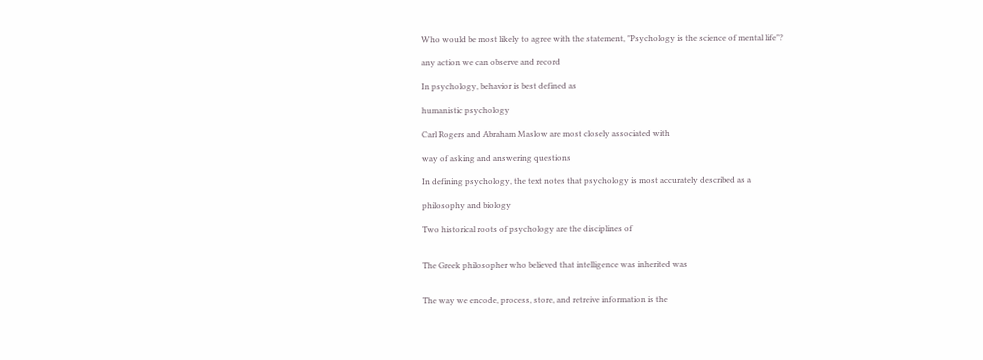Who would be most likely to agree with the statement, "Psychology is the science of mental life"?

any action we can observe and record

In psychology, behavior is best defined as

humanistic psychology

Carl Rogers and Abraham Maslow are most closely associated with

way of asking and answering questions

In defining psychology, the text notes that psychology is most accurately described as a

philosophy and biology

Two historical roots of psychology are the disciplines of


The Greek philosopher who believed that intelligence was inherited was


The way we encode, process, store, and retreive information is the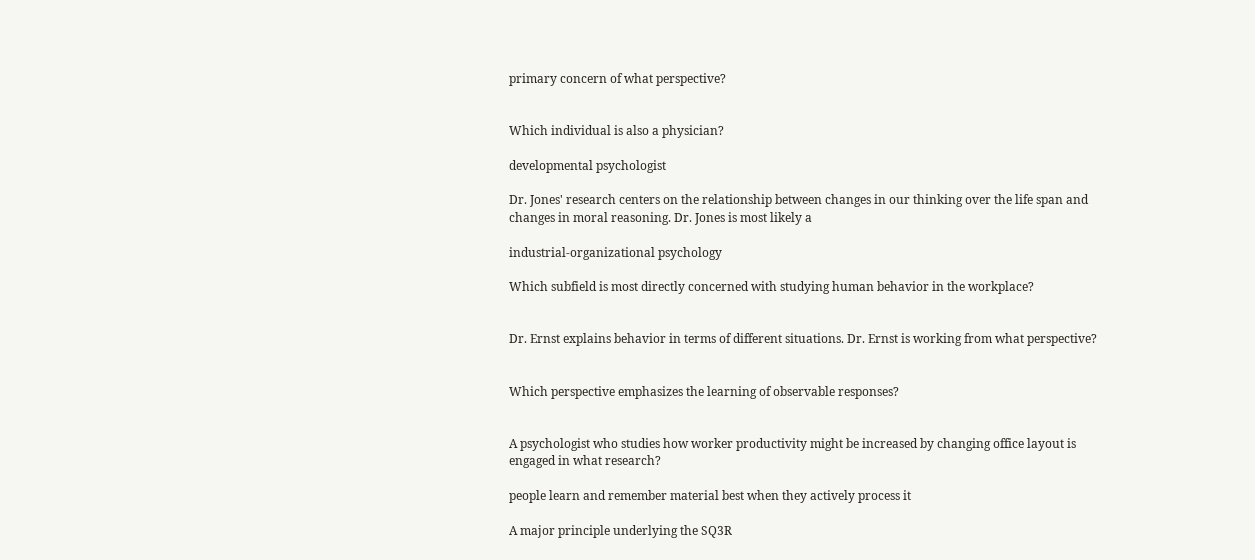primary concern of what perspective?


Which individual is also a physician?

developmental psychologist

Dr. Jones' research centers on the relationship between changes in our thinking over the life span and changes in moral reasoning. Dr. Jones is most likely a

industrial-organizational psychology

Which subfield is most directly concerned with studying human behavior in the workplace?


Dr. Ernst explains behavior in terms of different situations. Dr. Ernst is working from what perspective?


Which perspective emphasizes the learning of observable responses?


A psychologist who studies how worker productivity might be increased by changing office layout is engaged in what research?

people learn and remember material best when they actively process it

A major principle underlying the SQ3R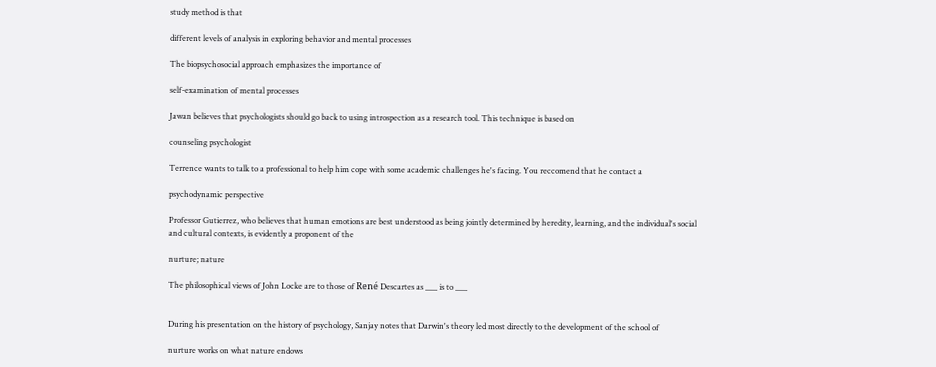study method is that

different levels of analysis in exploring behavior and mental processes

The biopsychosocial approach emphasizes the importance of

self-examination of mental processes

Jawan believes that psychologists should go back to using introspection as a research tool. This technique is based on

counseling psychologist

Terrence wants to talk to a professional to help him cope with some academic challenges he's facing. You reccomend that he contact a

psychodynamic perspective

Professor Gutierrez, who believes that human emotions are best understood as being jointly determined by heredity, learning, and the individual's social and cultural contexts, is evidently a proponent of the

nurture; nature

The philosophical views of John Locke are to those of René Descartes as ___ is to ___


During his presentation on the history of psychology, Sanjay notes that Darwin's theory led most directly to the development of the school of

nurture works on what nature endows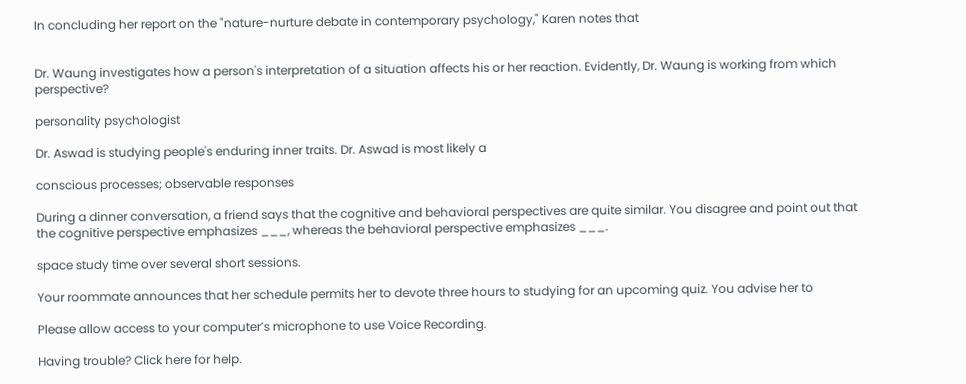In concluding her report on the "nature-nurture debate in contemporary psychology," Karen notes that


Dr. Waung investigates how a person's interpretation of a situation affects his or her reaction. Evidently, Dr. Waung is working from which perspective?

personality psychologist

Dr. Aswad is studying people's enduring inner traits. Dr. Aswad is most likely a

conscious processes; observable responses

During a dinner conversation, a friend says that the cognitive and behavioral perspectives are quite similar. You disagree and point out that the cognitive perspective emphasizes ___, whereas the behavioral perspective emphasizes ___.

space study time over several short sessions.

Your roommate announces that her schedule permits her to devote three hours to studying for an upcoming quiz. You advise her to

Please allow access to your computer’s microphone to use Voice Recording.

Having trouble? Click here for help.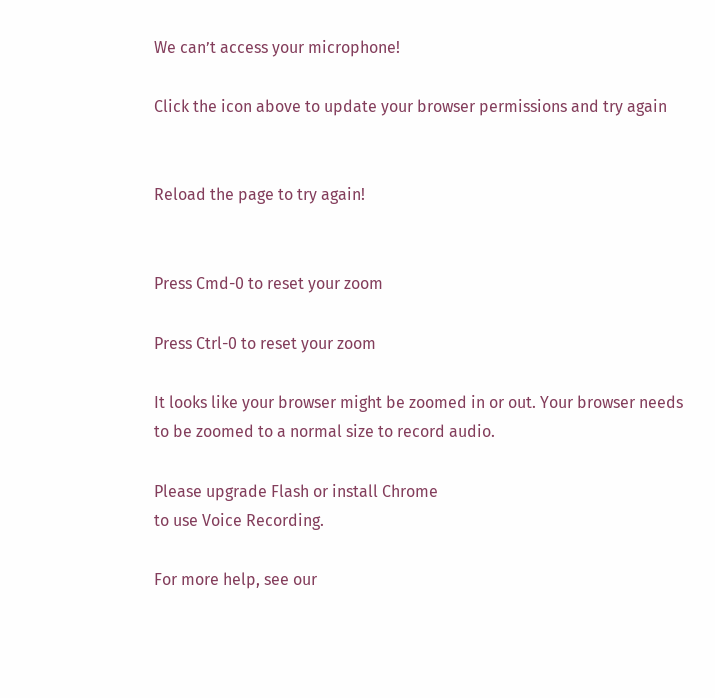We can’t access your microphone!

Click the icon above to update your browser permissions and try again


Reload the page to try again!


Press Cmd-0 to reset your zoom

Press Ctrl-0 to reset your zoom

It looks like your browser might be zoomed in or out. Your browser needs to be zoomed to a normal size to record audio.

Please upgrade Flash or install Chrome
to use Voice Recording.

For more help, see our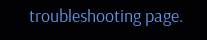troubleshooting page.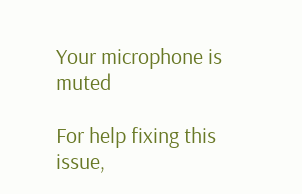Your microphone is muted

For help fixing this issue,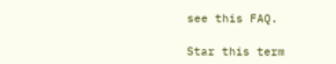see this FAQ.

Star this term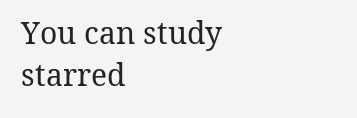You can study starred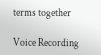terms together

Voice Recording